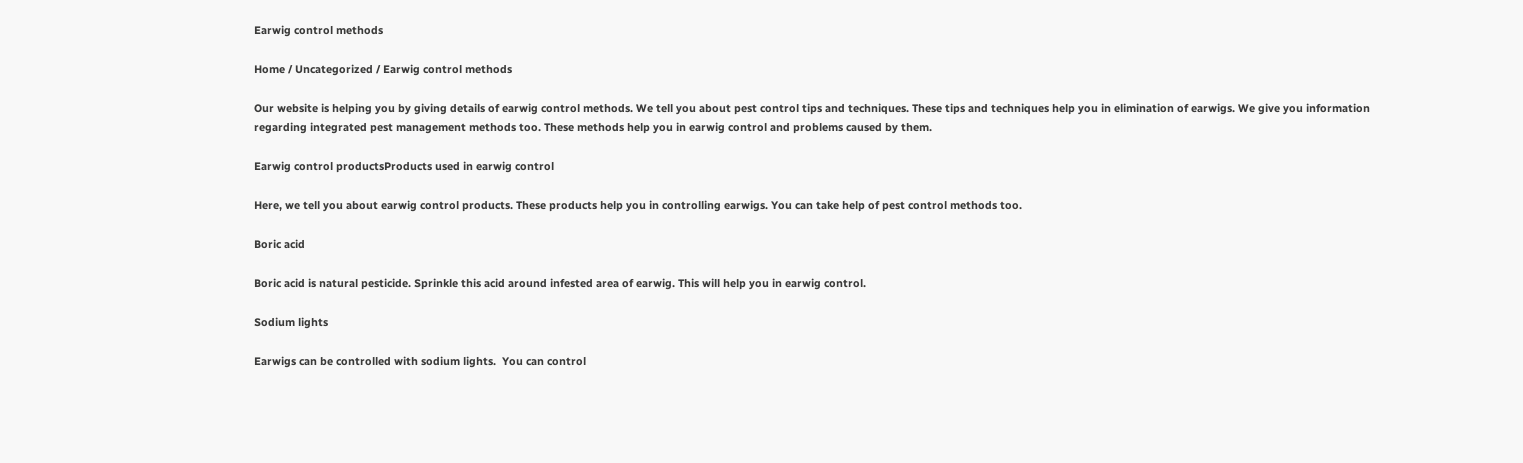Earwig control methods

Home / Uncategorized / Earwig control methods

Our website is helping you by giving details of earwig control methods. We tell you about pest control tips and techniques. These tips and techniques help you in elimination of earwigs. We give you information regarding integrated pest management methods too. These methods help you in earwig control and problems caused by them.

Earwig control productsProducts used in earwig control

Here, we tell you about earwig control products. These products help you in controlling earwigs. You can take help of pest control methods too.

Boric acid

Boric acid is natural pesticide. Sprinkle this acid around infested area of earwig. This will help you in earwig control.

Sodium lights

Earwigs can be controlled with sodium lights.  You can control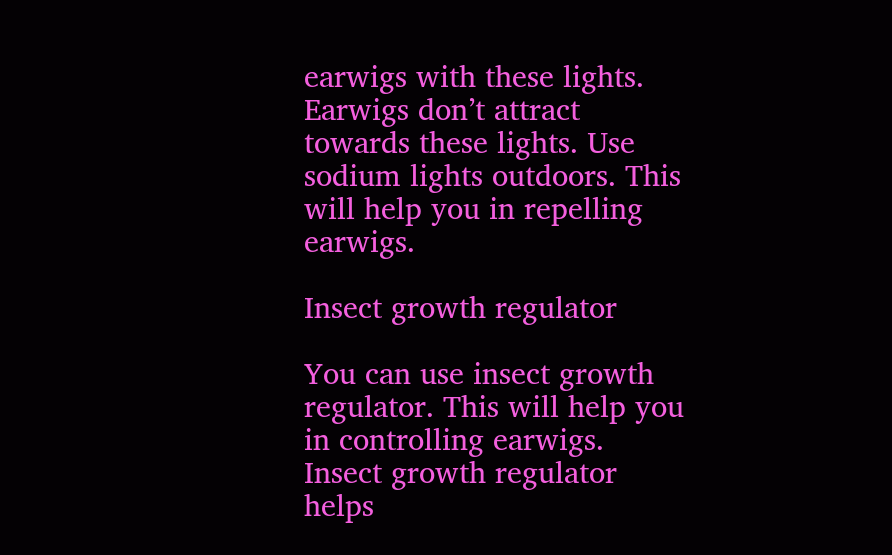earwigs with these lights. Earwigs don’t attract towards these lights. Use sodium lights outdoors. This will help you in repelling earwigs.

Insect growth regulator

You can use insect growth regulator. This will help you in controlling earwigs. Insect growth regulator helps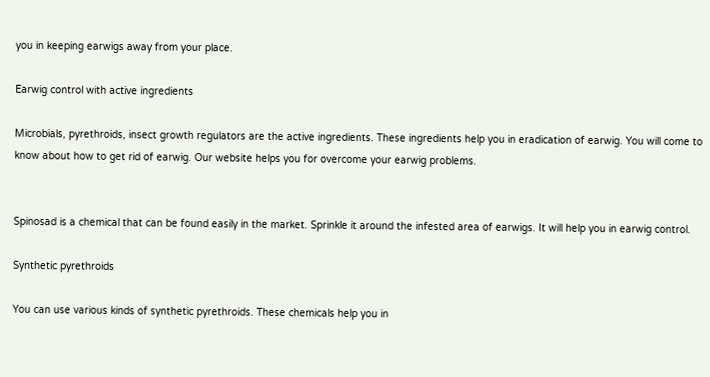you in keeping earwigs away from your place.

Earwig control with active ingredients

Microbials, pyrethroids, insect growth regulators are the active ingredients. These ingredients help you in eradication of earwig. You will come to know about how to get rid of earwig. Our website helps you for overcome your earwig problems.


Spinosad is a chemical that can be found easily in the market. Sprinkle it around the infested area of earwigs. It will help you in earwig control.

Synthetic pyrethroids

You can use various kinds of synthetic pyrethroids. These chemicals help you in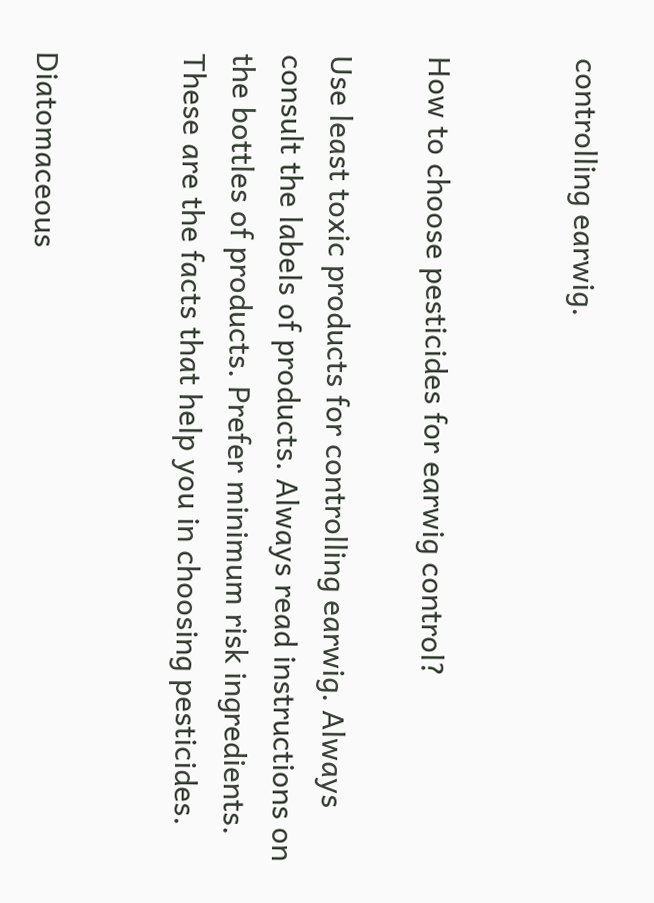controlling earwig.


How to choose pesticides for earwig control?

Use least toxic products for controlling earwig. Always consult the labels of products. Always read instructions on the bottles of products. Prefer minimum risk ingredients. These are the facts that help you in choosing pesticides.


Diatomaceous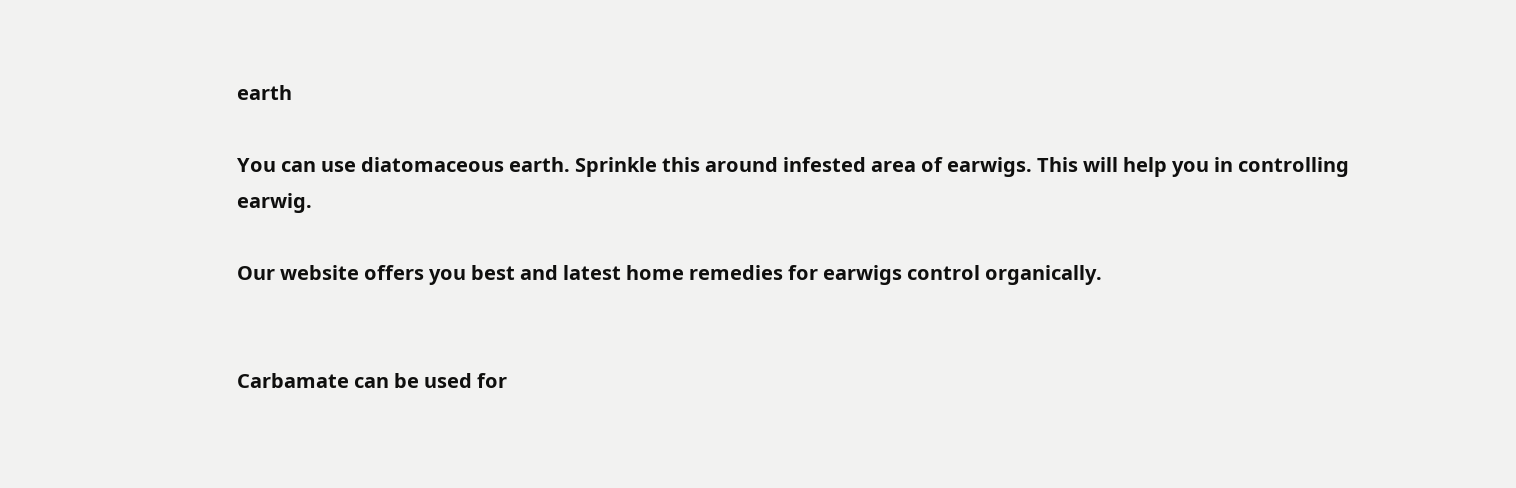earth

You can use diatomaceous earth. Sprinkle this around infested area of earwigs. This will help you in controlling earwig.

Our website offers you best and latest home remedies for earwigs control organically.


Carbamate can be used for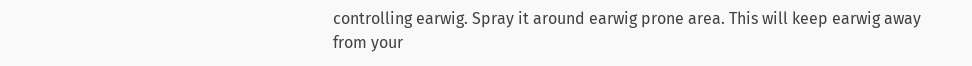controlling earwig. Spray it around earwig prone area. This will keep earwig away from your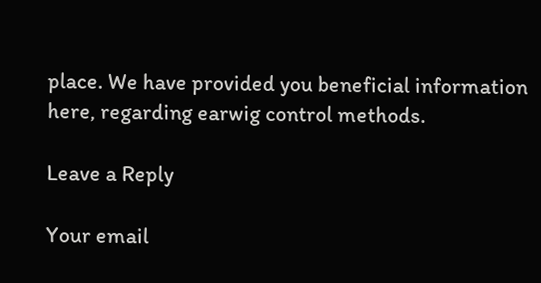place. We have provided you beneficial information here, regarding earwig control methods.

Leave a Reply

Your email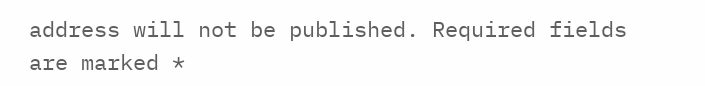address will not be published. Required fields are marked *